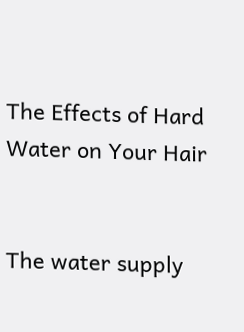The Effects of Hard Water on Your Hair


The water supply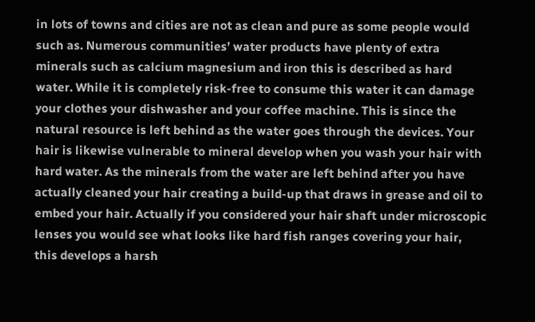in lots of towns and cities are not as clean and pure as some people would such as. Numerous communities’ water products have plenty of extra minerals such as calcium magnesium and iron this is described as hard water. While it is completely risk-free to consume this water it can damage your clothes your dishwasher and your coffee machine. This is since the natural resource is left behind as the water goes through the devices. Your hair is likewise vulnerable to mineral develop when you wash your hair with hard water. As the minerals from the water are left behind after you have actually cleaned your hair creating a build-up that draws in grease and oil to embed your hair. Actually if you considered your hair shaft under microscopic lenses you would see what looks like hard fish ranges covering your hair, this develops a harsh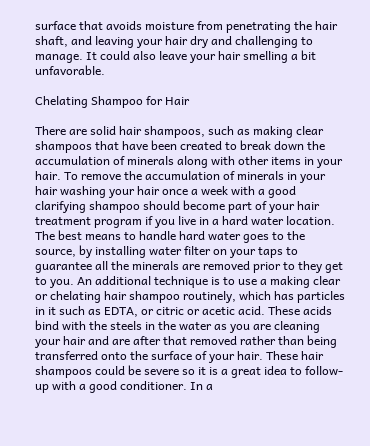surface that avoids moisture from penetrating the hair shaft, and leaving your hair dry and challenging to manage. It could also leave your hair smelling a bit unfavorable.

Chelating Shampoo for Hair

There are solid hair shampoos, such as making clear shampoos that have been created to break down the accumulation of minerals along with other items in your hair. To remove the accumulation of minerals in your hair washing your hair once a week with a good clarifying shampoo should become part of your hair treatment program if you live in a hard water location. The best means to handle hard water goes to the source, by installing water filter on your taps to guarantee all the minerals are removed prior to they get to you. An additional technique is to use a making clear or chelating hair shampoo routinely, which has particles in it such as EDTA, or citric or acetic acid. These acids bind with the steels in the water as you are cleaning your hair and are after that removed rather than being transferred onto the surface of your hair. These hair shampoos could be severe so it is a great idea to follow-up with a good conditioner. In a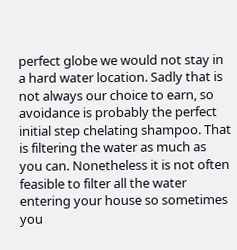perfect globe we would not stay in a hard water location. Sadly that is not always our choice to earn, so avoidance is probably the perfect initial step chelating shampoo. That is filtering the water as much as you can. Nonetheless it is not often feasible to filter all the water entering your house so sometimes you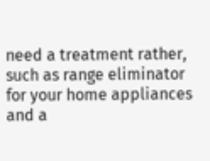need a treatment rather, such as range eliminator for your home appliances and a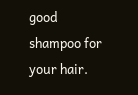good shampoo for your hair.